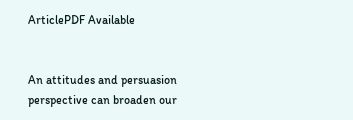ArticlePDF Available


An attitudes and persuasion perspective can broaden our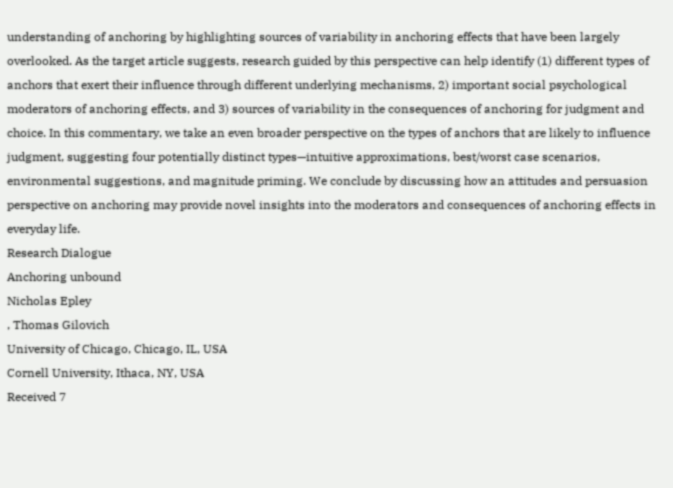understanding of anchoring by highlighting sources of variability in anchoring effects that have been largely overlooked. As the target article suggests, research guided by this perspective can help identify (1) different types of anchors that exert their influence through different underlying mechanisms, 2) important social psychological moderators of anchoring effects, and 3) sources of variability in the consequences of anchoring for judgment and choice. In this commentary, we take an even broader perspective on the types of anchors that are likely to influence judgment, suggesting four potentially distinct types—intuitive approximations, best/worst case scenarios, environmental suggestions, and magnitude priming. We conclude by discussing how an attitudes and persuasion perspective on anchoring may provide novel insights into the moderators and consequences of anchoring effects in everyday life.
Research Dialogue
Anchoring unbound
Nicholas Epley
, Thomas Gilovich
University of Chicago, Chicago, IL, USA
Cornell University, Ithaca, NY, USA
Received 7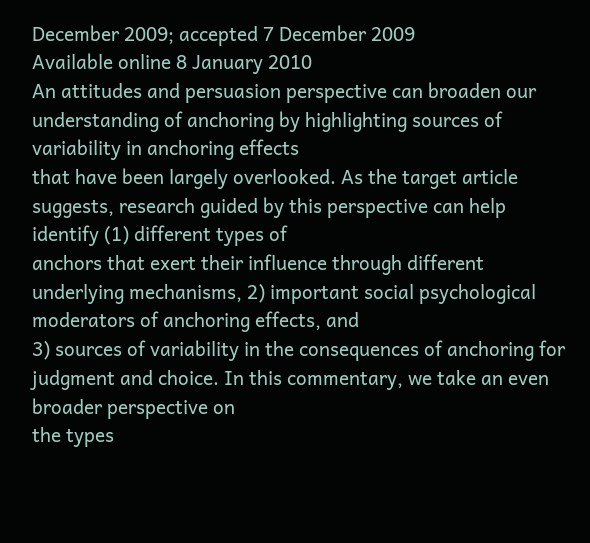December 2009; accepted 7 December 2009
Available online 8 January 2010
An attitudes and persuasion perspective can broaden our understanding of anchoring by highlighting sources of variability in anchoring effects
that have been largely overlooked. As the target article suggests, research guided by this perspective can help identify (1) different types of
anchors that exert their influence through different underlying mechanisms, 2) important social psychological moderators of anchoring effects, and
3) sources of variability in the consequences of anchoring for judgment and choice. In this commentary, we take an even broader perspective on
the types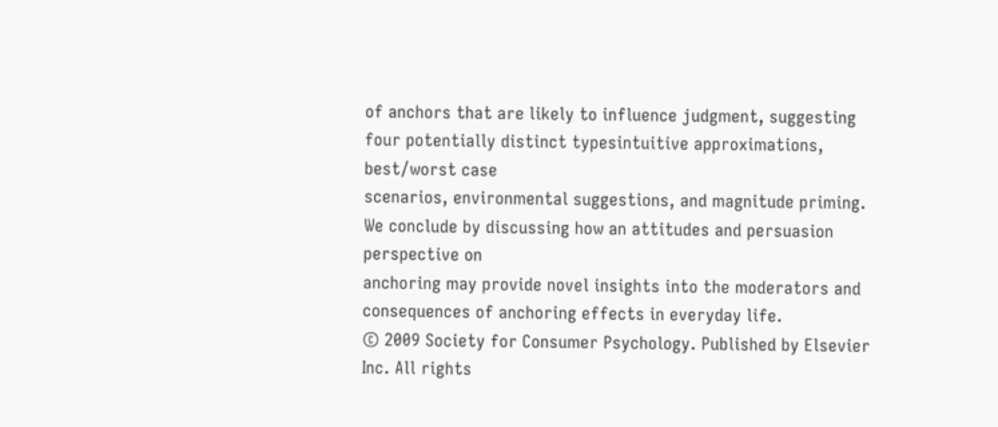of anchors that are likely to influence judgment, suggesting four potentially distinct typesintuitive approximations, best/worst case
scenarios, environmental suggestions, and magnitude priming. We conclude by discussing how an attitudes and persuasion perspective on
anchoring may provide novel insights into the moderators and consequences of anchoring effects in everyday life.
© 2009 Society for Consumer Psychology. Published by Elsevier Inc. All rights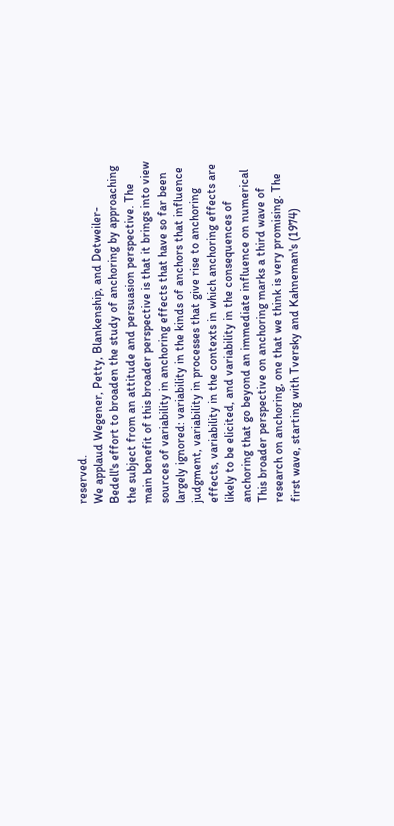reserved.
We applaud Wegener, Petty, Blankenship, and Detweiler-
Bedell's effort to broaden the study of anchoring by approaching
the subject from an attitude and persuasion perspective. The
main benefit of this broader perspective is that it brings into view
sources of variability in anchoring effects that have so far been
largely ignored: variability in the kinds of anchors that influence
judgment, variability in processes that give rise to anchoring
effects, variability in the contexts in which anchoring effects are
likely to be elicited, and variability in the consequences of
anchoring that go beyond an immediate influence on numerical
This broader perspective on anchoring marks a third wave of
research on anchoring, one that we think is very promising. The
first wave, starting with Tversky and Kahneman's (1974)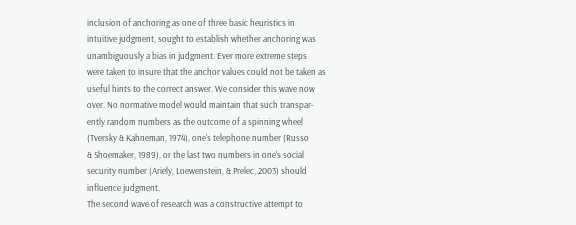inclusion of anchoring as one of three basic heuristics in
intuitive judgment, sought to establish whether anchoring was
unambiguously a bias in judgment. Ever more extreme steps
were taken to insure that the anchor values could not be taken as
useful hints to the correct answer. We consider this wave now
over. No normative model would maintain that such transpar-
ently random numbers as the outcome of a spinning wheel
(Tversky & Kahneman, 1974), one's telephone number (Russo
& Shoemaker, 1989), or the last two numbers in one's social
security number (Ariely, Loewenstein, & Prelec, 2003) should
influence judgment.
The second wave of research was a constructive attempt to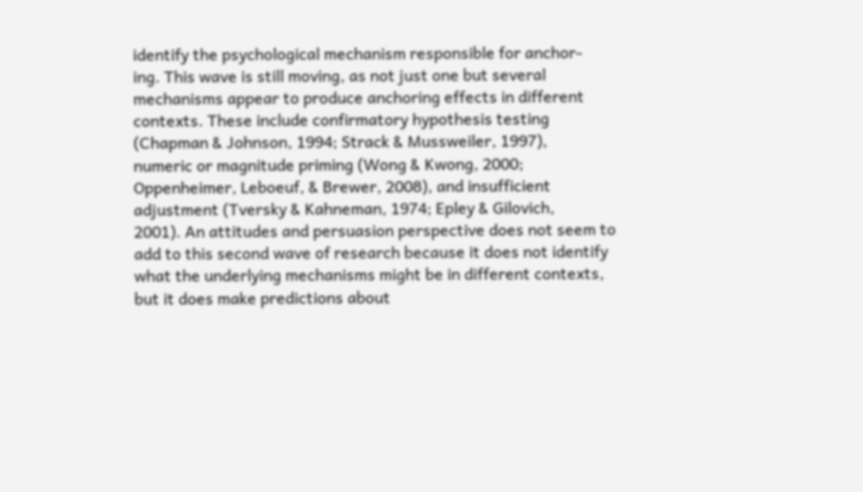identify the psychological mechanism responsible for anchor-
ing. This wave is still moving, as not just one but several
mechanisms appear to produce anchoring effects in different
contexts. These include confirmatory hypothesis testing
(Chapman & Johnson, 1994; Strack & Mussweiler, 1997),
numeric or magnitude priming (Wong & Kwong, 2000;
Oppenheimer, Leboeuf, & Brewer, 2008), and insufficient
adjustment (Tversky & Kahneman, 1974; Epley & Gilovich,
2001). An attitudes and persuasion perspective does not seem to
add to this second wave of research because it does not identify
what the underlying mechanisms might be in different contexts,
but it does make predictions about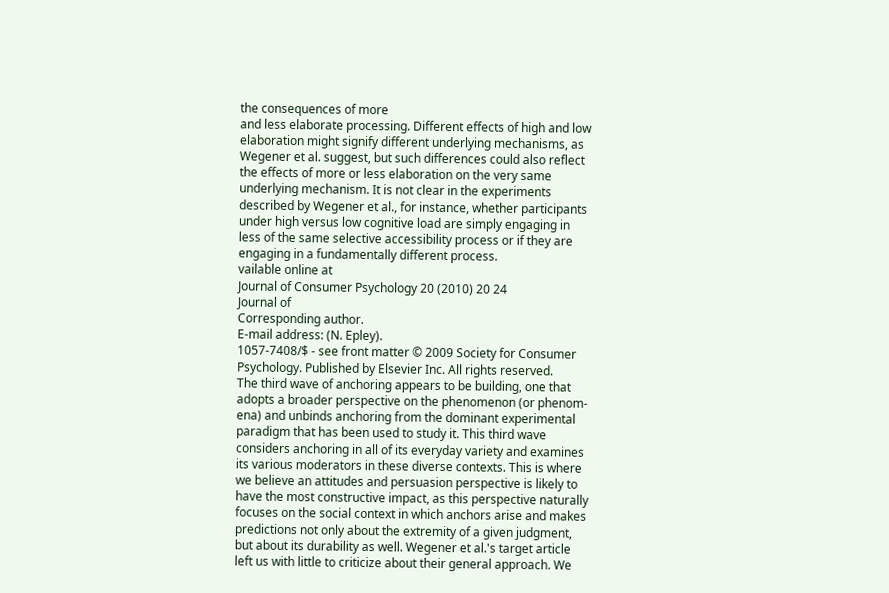the consequences of more
and less elaborate processing. Different effects of high and low
elaboration might signify different underlying mechanisms, as
Wegener et al. suggest, but such differences could also reflect
the effects of more or less elaboration on the very same
underlying mechanism. It is not clear in the experiments
described by Wegener et al., for instance, whether participants
under high versus low cognitive load are simply engaging in
less of the same selective accessibility process or if they are
engaging in a fundamentally different process.
vailable online at
Journal of Consumer Psychology 20 (2010) 20 24
Journal of
Corresponding author.
E-mail address: (N. Epley).
1057-7408/$ - see front matter © 2009 Society for Consumer Psychology. Published by Elsevier Inc. All rights reserved.
The third wave of anchoring appears to be building, one that
adopts a broader perspective on the phenomenon (or phenom-
ena) and unbinds anchoring from the dominant experimental
paradigm that has been used to study it. This third wave
considers anchoring in all of its everyday variety and examines
its various moderators in these diverse contexts. This is where
we believe an attitudes and persuasion perspective is likely to
have the most constructive impact, as this perspective naturally
focuses on the social context in which anchors arise and makes
predictions not only about the extremity of a given judgment,
but about its durability as well. Wegener et al.'s target article
left us with little to criticize about their general approach. We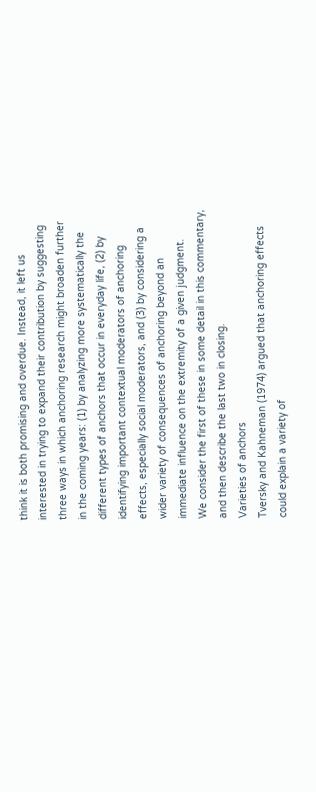think it is both promising and overdue. Instead, it left us
interested in trying to expand their contribution by suggesting
three ways in which anchoring research might broaden further
in the coming years: (1) by analyzing more systematically the
different types of anchors that occur in everyday life, (2) by
identifying important contextual moderators of anchoring
effects, especially social moderators, and (3) by considering a
wider variety of consequences of anchoring beyond an
immediate influence on the extremity of a given judgment.
We consider the first of these in some detail in this commentary,
and then describe the last two in closing.
Varieties of anchors
Tversky and Kahneman (1974) argued that anchoring effects
could explain a variety of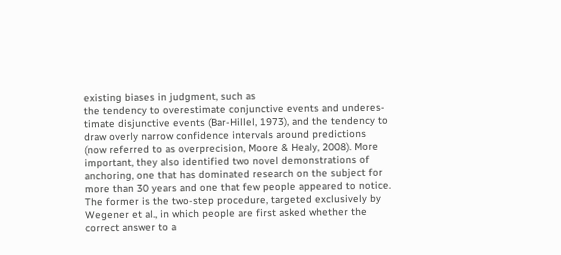existing biases in judgment, such as
the tendency to overestimate conjunctive events and underes-
timate disjunctive events (Bar-Hillel, 1973), and the tendency to
draw overly narrow confidence intervals around predictions
(now referred to as overprecision, Moore & Healy, 2008). More
important, they also identified two novel demonstrations of
anchoring, one that has dominated research on the subject for
more than 30 years and one that few people appeared to notice.
The former is the two-step procedure, targeted exclusively by
Wegener et al., in which people are first asked whether the
correct answer to a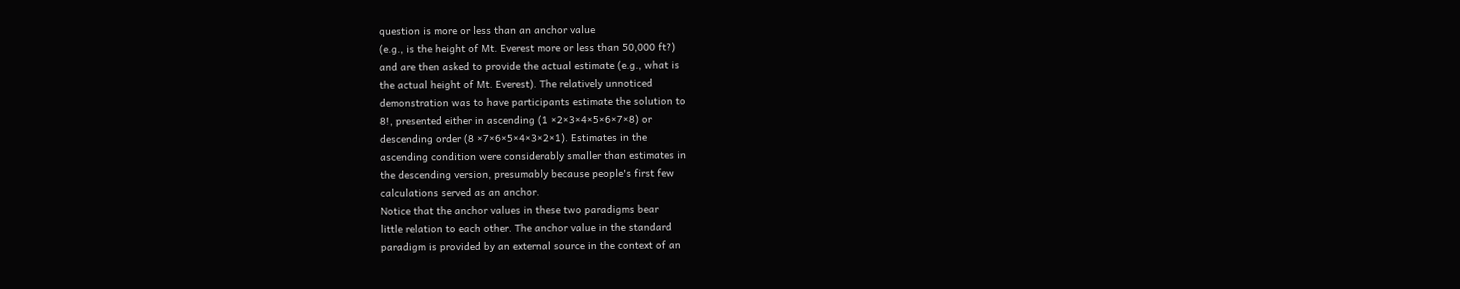question is more or less than an anchor value
(e.g., is the height of Mt. Everest more or less than 50,000 ft?)
and are then asked to provide the actual estimate (e.g., what is
the actual height of Mt. Everest). The relatively unnoticed
demonstration was to have participants estimate the solution to
8!, presented either in ascending (1 ×2×3×4×5×6×7×8) or
descending order (8 ×7×6×5×4×3×2×1). Estimates in the
ascending condition were considerably smaller than estimates in
the descending version, presumably because people's first few
calculations served as an anchor.
Notice that the anchor values in these two paradigms bear
little relation to each other. The anchor value in the standard
paradigm is provided by an external source in the context of an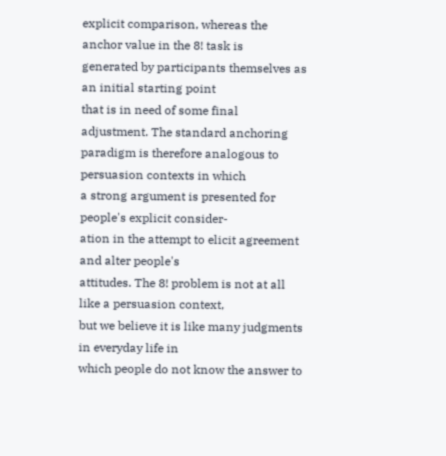explicit comparison, whereas the anchor value in the 8! task is
generated by participants themselves as an initial starting point
that is in need of some final adjustment. The standard anchoring
paradigm is therefore analogous to persuasion contexts in which
a strong argument is presented for people's explicit consider-
ation in the attempt to elicit agreement and alter people's
attitudes. The 8! problem is not at all like a persuasion context,
but we believe it is like many judgments in everyday life in
which people do not know the answer to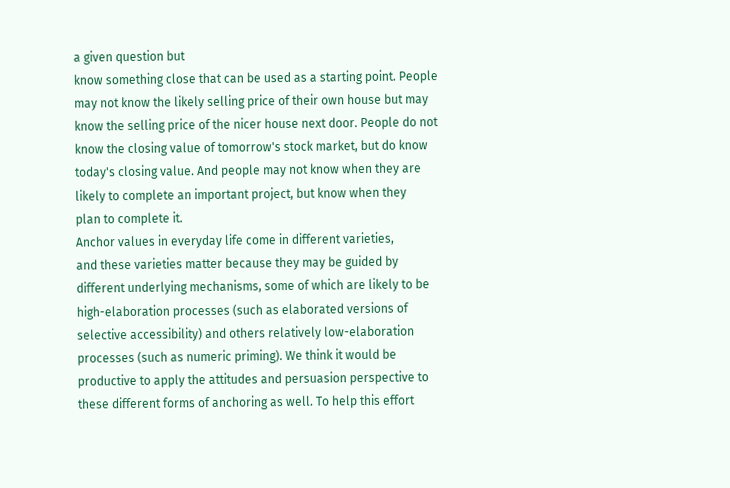a given question but
know something close that can be used as a starting point. People
may not know the likely selling price of their own house but may
know the selling price of the nicer house next door. People do not
know the closing value of tomorrow's stock market, but do know
today's closing value. And people may not know when they are
likely to complete an important project, but know when they
plan to complete it.
Anchor values in everyday life come in different varieties,
and these varieties matter because they may be guided by
different underlying mechanisms, some of which are likely to be
high-elaboration processes (such as elaborated versions of
selective accessibility) and others relatively low-elaboration
processes (such as numeric priming). We think it would be
productive to apply the attitudes and persuasion perspective to
these different forms of anchoring as well. To help this effort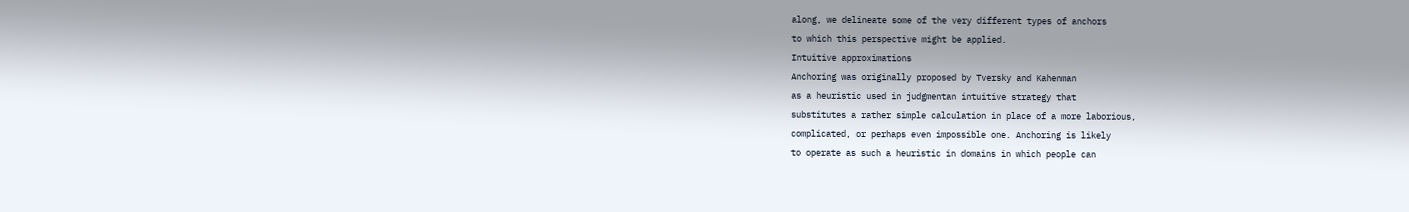along, we delineate some of the very different types of anchors
to which this perspective might be applied.
Intuitive approximations
Anchoring was originally proposed by Tversky and Kahenman
as a heuristic used in judgmentan intuitive strategy that
substitutes a rather simple calculation in place of a more laborious,
complicated, or perhaps even impossible one. Anchoring is likely
to operate as such a heuristic in domains in which people can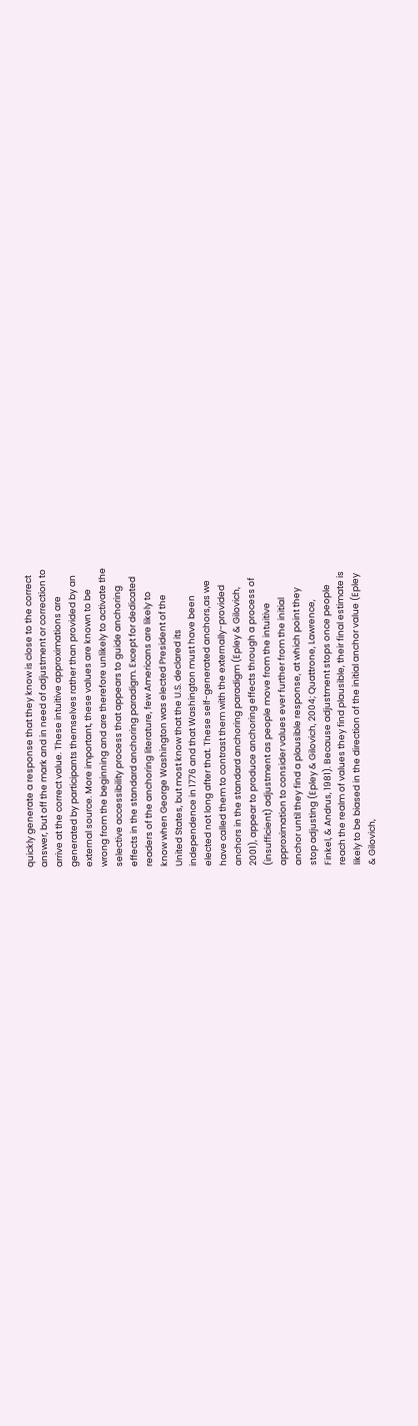quickly generate a response that they know is close to the correct
answer, but off the mark and in need of adjustment or correction to
arrive at the correct value. These intuitive approximations are
generated by participants themselves rather than provided by an
external source. More important, these values are known to be
wrong from the beginning and are therefore unlikely to activate the
selective accessibility process that appears to guide anchoring
effects in the standard anchoring paradigm. Except for dedicated
readers of the anchoring literature, few Americans are likely to
know when George Washington was elected President of the
United States, but most know that the U.S. declared its
independence in 1776 and that Washington must have been
elected not long after that. These self-generated anchors,as we
have called them to contrast them with the externally-provided
anchors in the standard anchoring paradigm (Epley & Gilovich,
2001), appear to produce anchoring effects through a process of
(insufficient) adjustment as people move from the intuitive
approximation to consider values ever further from the initial
anchor until they find a plausible response, at which point they
stop adjusting (Epley & Gilovich, 2004; Quattrone, Lawrence,
Finkel, & Andrus, 1981). Because adjustment stops once people
reach the realm of values they find plausible, their final estimate is
likely to be biased in the direction of the initial anchor value (Epley
& Gilovich,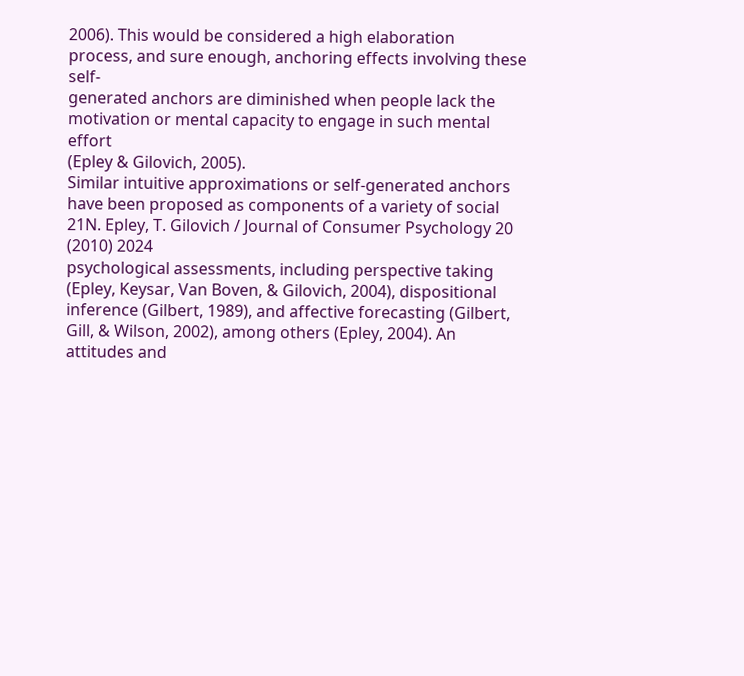2006). This would be considered a high elaboration
process, and sure enough, anchoring effects involving these self-
generated anchors are diminished when people lack the
motivation or mental capacity to engage in such mental effort
(Epley & Gilovich, 2005).
Similar intuitive approximations or self-generated anchors
have been proposed as components of a variety of social
21N. Epley, T. Gilovich / Journal of Consumer Psychology 20 (2010) 2024
psychological assessments, including perspective taking
(Epley, Keysar, Van Boven, & Gilovich, 2004), dispositional
inference (Gilbert, 1989), and affective forecasting (Gilbert,
Gill, & Wilson, 2002), among others (Epley, 2004). An
attitudes and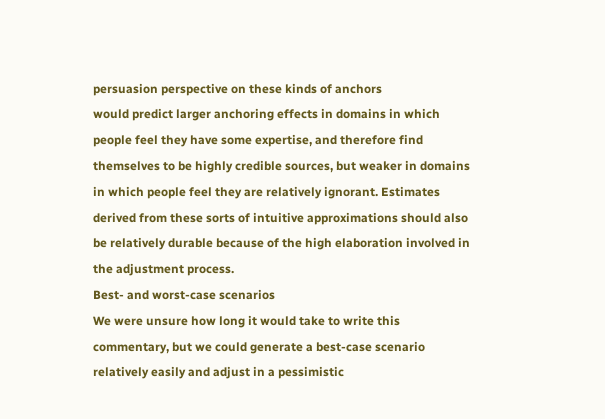persuasion perspective on these kinds of anchors
would predict larger anchoring effects in domains in which
people feel they have some expertise, and therefore find
themselves to be highly credible sources, but weaker in domains
in which people feel they are relatively ignorant. Estimates
derived from these sorts of intuitive approximations should also
be relatively durable because of the high elaboration involved in
the adjustment process.
Best- and worst-case scenarios
We were unsure how long it would take to write this
commentary, but we could generate a best-case scenario
relatively easily and adjust in a pessimistic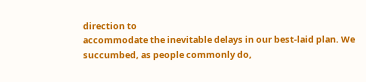direction to
accommodate the inevitable delays in our best-laid plan. We
succumbed, as people commonly do,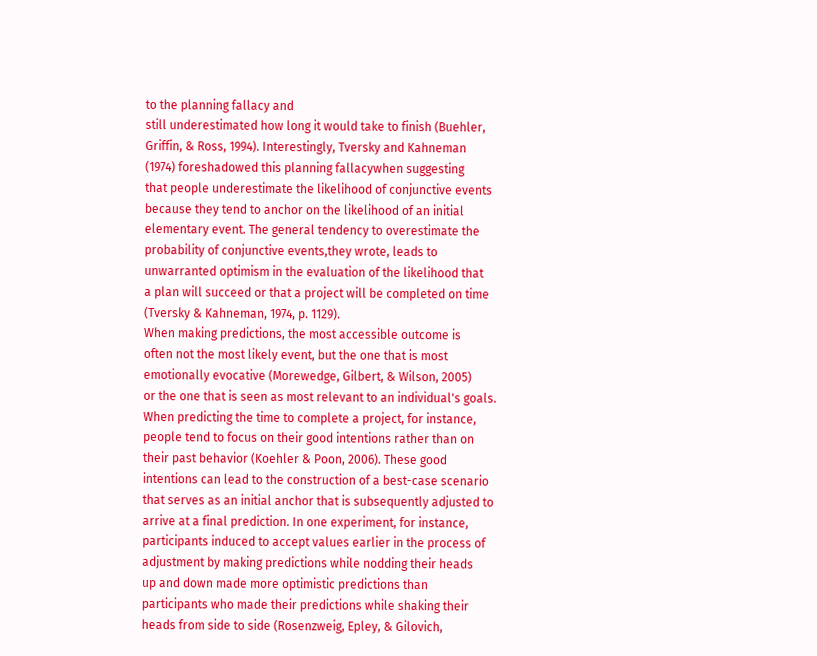to the planning fallacy and
still underestimated how long it would take to finish (Buehler,
Griffin, & Ross, 1994). Interestingly, Tversky and Kahneman
(1974) foreshadowed this planning fallacywhen suggesting
that people underestimate the likelihood of conjunctive events
because they tend to anchor on the likelihood of an initial
elementary event. The general tendency to overestimate the
probability of conjunctive events,they wrote, leads to
unwarranted optimism in the evaluation of the likelihood that
a plan will succeed or that a project will be completed on time
(Tversky & Kahneman, 1974, p. 1129).
When making predictions, the most accessible outcome is
often not the most likely event, but the one that is most
emotionally evocative (Morewedge, Gilbert, & Wilson, 2005)
or the one that is seen as most relevant to an individual's goals.
When predicting the time to complete a project, for instance,
people tend to focus on their good intentions rather than on
their past behavior (Koehler & Poon, 2006). These good
intentions can lead to the construction of a best-case scenario
that serves as an initial anchor that is subsequently adjusted to
arrive at a final prediction. In one experiment, for instance,
participants induced to accept values earlier in the process of
adjustment by making predictions while nodding their heads
up and down made more optimistic predictions than
participants who made their predictions while shaking their
heads from side to side (Rosenzweig, Epley, & Gilovich,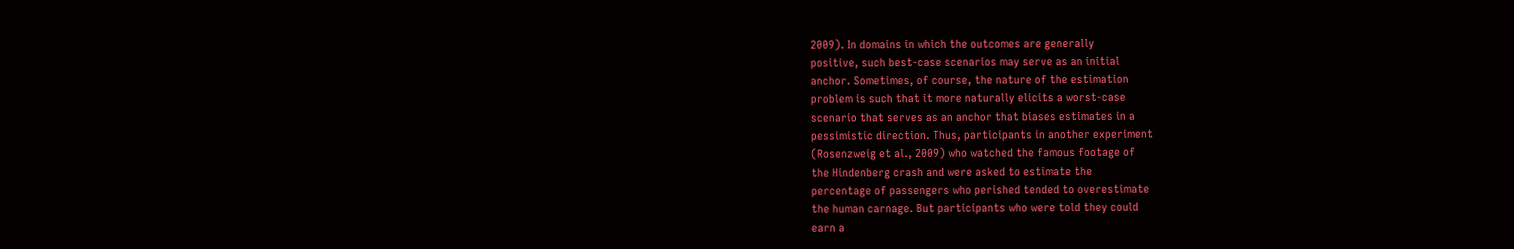2009). In domains in which the outcomes are generally
positive, such best-case scenarios may serve as an initial
anchor. Sometimes, of course, the nature of the estimation
problem is such that it more naturally elicits a worst-case
scenario that serves as an anchor that biases estimates in a
pessimistic direction. Thus, participants in another experiment
(Rosenzweig et al., 2009) who watched the famous footage of
the Hindenberg crash and were asked to estimate the
percentage of passengers who perished tended to overestimate
the human carnage. But participants who were told they could
earn a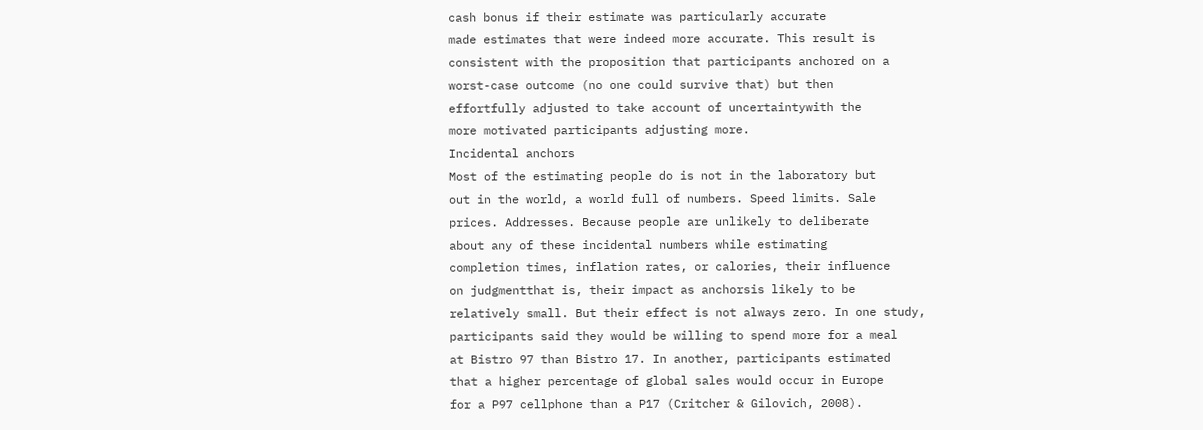cash bonus if their estimate was particularly accurate
made estimates that were indeed more accurate. This result is
consistent with the proposition that participants anchored on a
worst-case outcome (no one could survive that) but then
effortfully adjusted to take account of uncertaintywith the
more motivated participants adjusting more.
Incidental anchors
Most of the estimating people do is not in the laboratory but
out in the world, a world full of numbers. Speed limits. Sale
prices. Addresses. Because people are unlikely to deliberate
about any of these incidental numbers while estimating
completion times, inflation rates, or calories, their influence
on judgmentthat is, their impact as anchorsis likely to be
relatively small. But their effect is not always zero. In one study,
participants said they would be willing to spend more for a meal
at Bistro 97 than Bistro 17. In another, participants estimated
that a higher percentage of global sales would occur in Europe
for a P97 cellphone than a P17 (Critcher & Gilovich, 2008).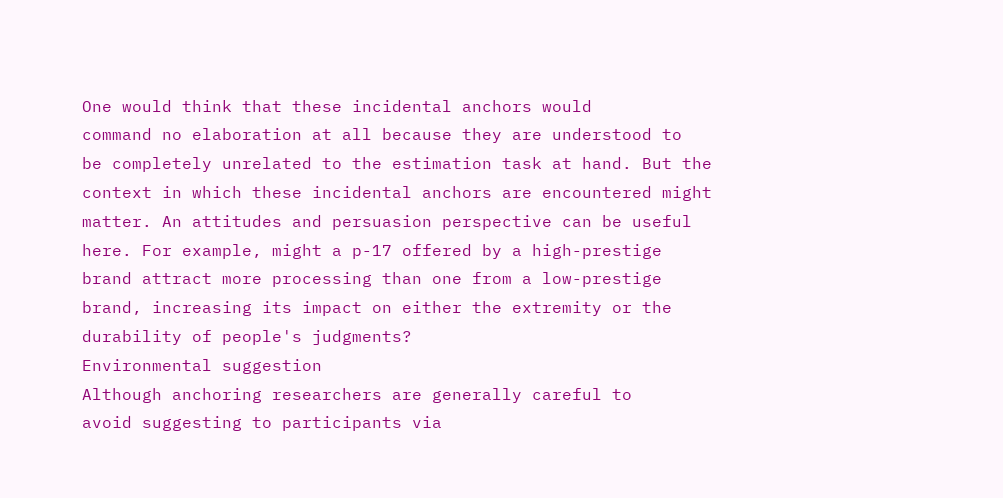One would think that these incidental anchors would
command no elaboration at all because they are understood to
be completely unrelated to the estimation task at hand. But the
context in which these incidental anchors are encountered might
matter. An attitudes and persuasion perspective can be useful
here. For example, might a p-17 offered by a high-prestige
brand attract more processing than one from a low-prestige
brand, increasing its impact on either the extremity or the
durability of people's judgments?
Environmental suggestion
Although anchoring researchers are generally careful to
avoid suggesting to participants via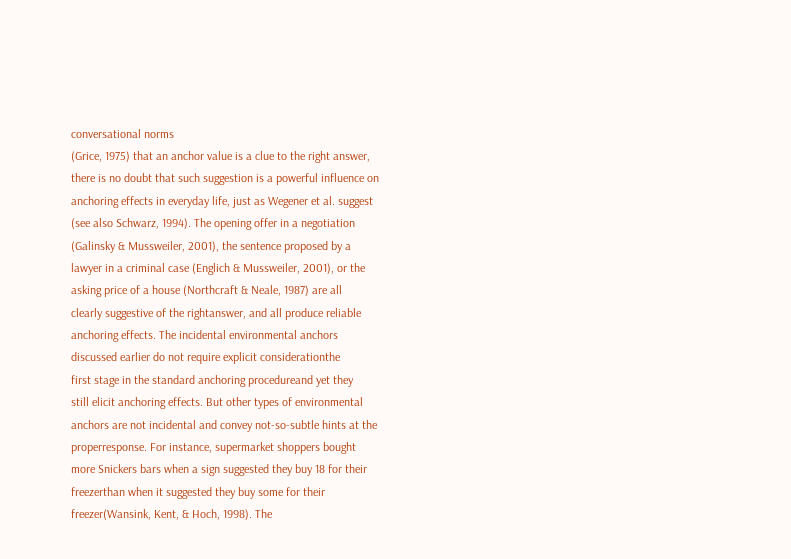conversational norms
(Grice, 1975) that an anchor value is a clue to the right answer,
there is no doubt that such suggestion is a powerful influence on
anchoring effects in everyday life, just as Wegener et al. suggest
(see also Schwarz, 1994). The opening offer in a negotiation
(Galinsky & Mussweiler, 2001), the sentence proposed by a
lawyer in a criminal case (Englich & Mussweiler, 2001), or the
asking price of a house (Northcraft & Neale, 1987) are all
clearly suggestive of the rightanswer, and all produce reliable
anchoring effects. The incidental environmental anchors
discussed earlier do not require explicit considerationthe
first stage in the standard anchoring procedureand yet they
still elicit anchoring effects. But other types of environmental
anchors are not incidental and convey not-so-subtle hints at the
properresponse. For instance, supermarket shoppers bought
more Snickers bars when a sign suggested they buy 18 for their
freezerthan when it suggested they buy some for their
freezer(Wansink, Kent, & Hoch, 1998). The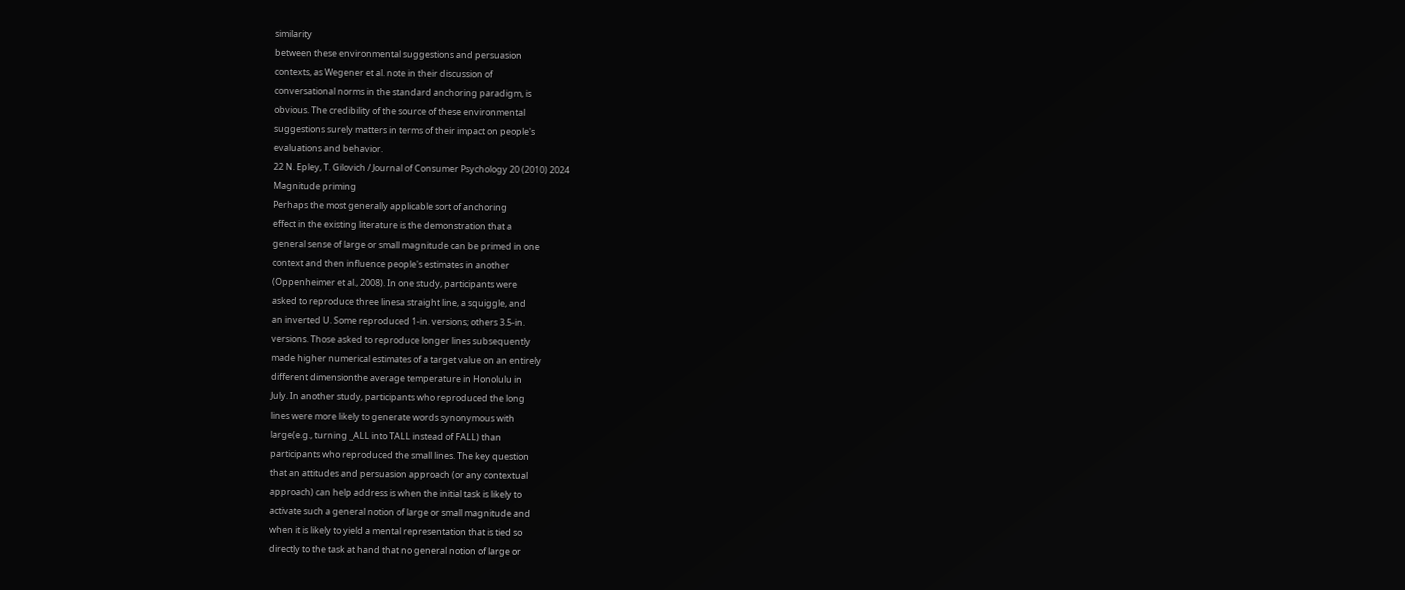similarity
between these environmental suggestions and persuasion
contexts, as Wegener et al. note in their discussion of
conversational norms in the standard anchoring paradigm, is
obvious. The credibility of the source of these environmental
suggestions surely matters in terms of their impact on people's
evaluations and behavior.
22 N. Epley, T. Gilovich / Journal of Consumer Psychology 20 (2010) 2024
Magnitude priming
Perhaps the most generally applicable sort of anchoring
effect in the existing literature is the demonstration that a
general sense of large or small magnitude can be primed in one
context and then influence people's estimates in another
(Oppenheimer et al., 2008). In one study, participants were
asked to reproduce three linesa straight line, a squiggle, and
an inverted U. Some reproduced 1-in. versions; others 3.5-in.
versions. Those asked to reproduce longer lines subsequently
made higher numerical estimates of a target value on an entirely
different dimensionthe average temperature in Honolulu in
July. In another study, participants who reproduced the long
lines were more likely to generate words synonymous with
large(e.g., turning _ALL into TALL instead of FALL) than
participants who reproduced the small lines. The key question
that an attitudes and persuasion approach (or any contextual
approach) can help address is when the initial task is likely to
activate such a general notion of large or small magnitude and
when it is likely to yield a mental representation that is tied so
directly to the task at hand that no general notion of large or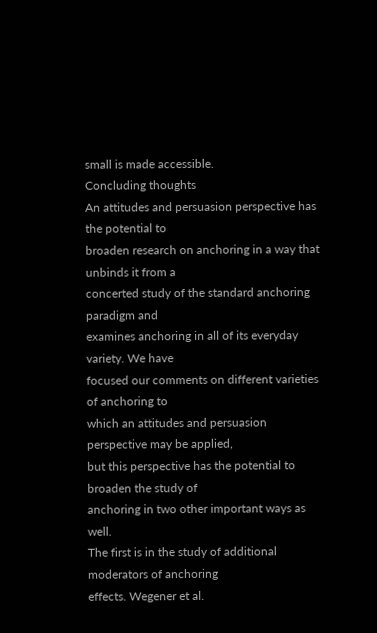small is made accessible.
Concluding thoughts
An attitudes and persuasion perspective has the potential to
broaden research on anchoring in a way that unbinds it from a
concerted study of the standard anchoring paradigm and
examines anchoring in all of its everyday variety. We have
focused our comments on different varieties of anchoring to
which an attitudes and persuasion perspective may be applied,
but this perspective has the potential to broaden the study of
anchoring in two other important ways as well.
The first is in the study of additional moderators of anchoring
effects. Wegener et al.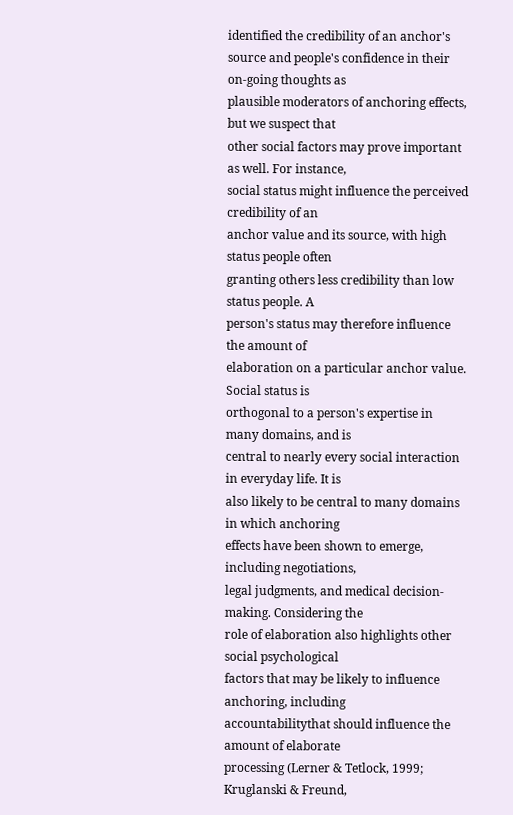identified the credibility of an anchor's
source and people's confidence in their on-going thoughts as
plausible moderators of anchoring effects, but we suspect that
other social factors may prove important as well. For instance,
social status might influence the perceived credibility of an
anchor value and its source, with high status people often
granting others less credibility than low status people. A
person's status may therefore influence the amount of
elaboration on a particular anchor value. Social status is
orthogonal to a person's expertise in many domains, and is
central to nearly every social interaction in everyday life. It is
also likely to be central to many domains in which anchoring
effects have been shown to emerge, including negotiations,
legal judgments, and medical decision-making. Considering the
role of elaboration also highlights other social psychological
factors that may be likely to influence anchoring, including
accountabilitythat should influence the amount of elaborate
processing (Lerner & Tetlock, 1999; Kruglanski & Freund,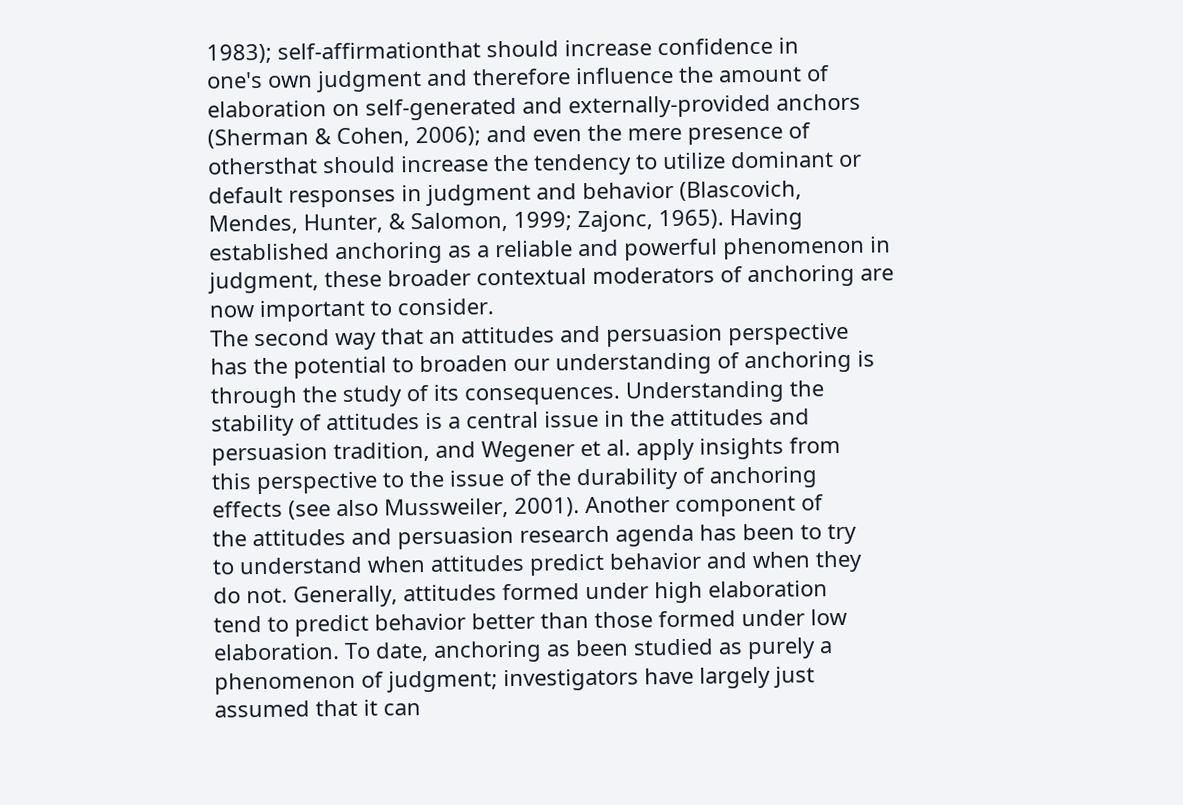1983); self-affirmationthat should increase confidence in
one's own judgment and therefore influence the amount of
elaboration on self-generated and externally-provided anchors
(Sherman & Cohen, 2006); and even the mere presence of
othersthat should increase the tendency to utilize dominant or
default responses in judgment and behavior (Blascovich,
Mendes, Hunter, & Salomon, 1999; Zajonc, 1965). Having
established anchoring as a reliable and powerful phenomenon in
judgment, these broader contextual moderators of anchoring are
now important to consider.
The second way that an attitudes and persuasion perspective
has the potential to broaden our understanding of anchoring is
through the study of its consequences. Understanding the
stability of attitudes is a central issue in the attitudes and
persuasion tradition, and Wegener et al. apply insights from
this perspective to the issue of the durability of anchoring
effects (see also Mussweiler, 2001). Another component of
the attitudes and persuasion research agenda has been to try
to understand when attitudes predict behavior and when they
do not. Generally, attitudes formed under high elaboration
tend to predict behavior better than those formed under low
elaboration. To date, anchoring as been studied as purely a
phenomenon of judgment; investigators have largely just
assumed that it can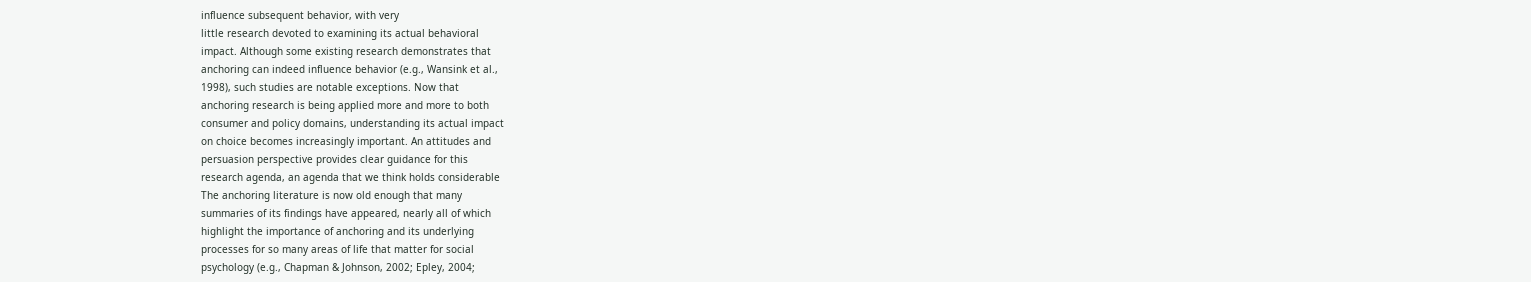influence subsequent behavior, with very
little research devoted to examining its actual behavioral
impact. Although some existing research demonstrates that
anchoring can indeed influence behavior (e.g., Wansink et al.,
1998), such studies are notable exceptions. Now that
anchoring research is being applied more and more to both
consumer and policy domains, understanding its actual impact
on choice becomes increasingly important. An attitudes and
persuasion perspective provides clear guidance for this
research agenda, an agenda that we think holds considerable
The anchoring literature is now old enough that many
summaries of its findings have appeared, nearly all of which
highlight the importance of anchoring and its underlying
processes for so many areas of life that matter for social
psychology (e.g., Chapman & Johnson, 2002; Epley, 2004;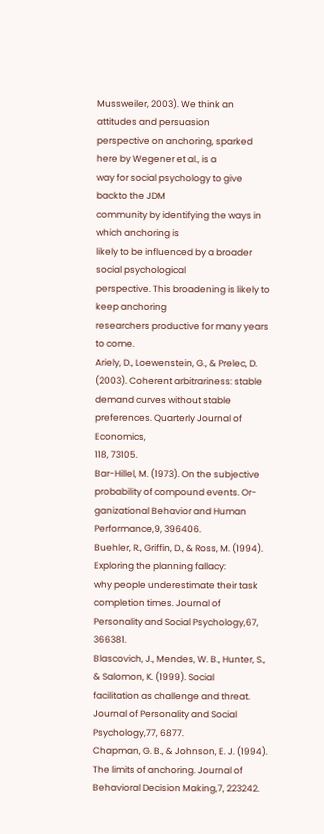Mussweiler, 2003). We think an attitudes and persuasion
perspective on anchoring, sparked here by Wegener et al., is a
way for social psychology to give backto the JDM
community by identifying the ways in which anchoring is
likely to be influenced by a broader social psychological
perspective. This broadening is likely to keep anchoring
researchers productive for many years to come.
Ariely, D., Loewenstein, G., & Prelec, D. (2003). Coherent arbitrariness: stable
demand curves without stable preferences. Quarterly Journal of Economics,
118, 73105.
Bar-Hillel, M. (1973). On the subjective probability of compound events. Or-
ganizational Behavior and Human Performance,9, 396406.
Buehler, R., Griffin, D., & Ross, M. (1994). Exploring the planning fallacy:
why people underestimate their task completion times. Journal of
Personality and Social Psychology,67, 366381.
Blascovich, J., Mendes, W. B., Hunter, S., & Salomon, K. (1999). Social
facilitation as challenge and threat. Journal of Personality and Social
Psychology,77, 6877.
Chapman, G. B., & Johnson, E. J. (1994). The limits of anchoring. Journal of
Behavioral Decision Making,7, 223242.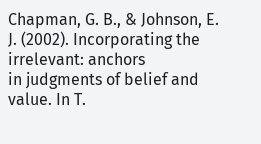Chapman, G. B., & Johnson, E. J. (2002). Incorporating the irrelevant: anchors
in judgments of belief and value. In T.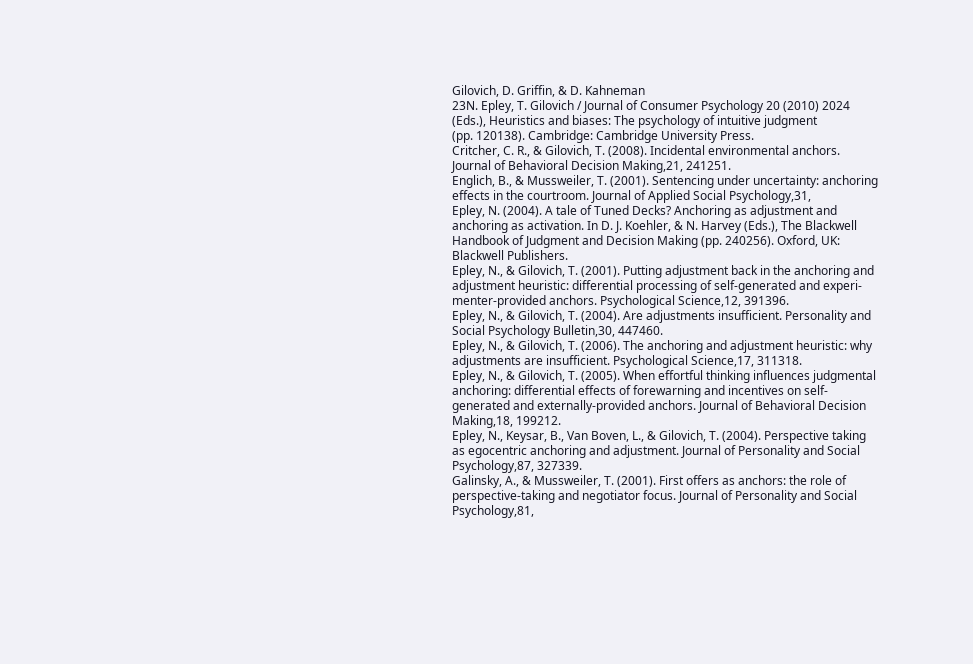Gilovich, D. Griffin, & D. Kahneman
23N. Epley, T. Gilovich / Journal of Consumer Psychology 20 (2010) 2024
(Eds.), Heuristics and biases: The psychology of intuitive judgment
(pp. 120138). Cambridge: Cambridge University Press.
Critcher, C. R., & Gilovich, T. (2008). Incidental environmental anchors.
Journal of Behavioral Decision Making,21, 241251.
Englich, B., & Mussweiler, T. (2001). Sentencing under uncertainty: anchoring
effects in the courtroom. Journal of Applied Social Psychology,31,
Epley, N. (2004). A tale of Tuned Decks? Anchoring as adjustment and
anchoring as activation. In D. J. Koehler, & N. Harvey (Eds.), The Blackwell
Handbook of Judgment and Decision Making (pp. 240256). Oxford, UK:
Blackwell Publishers.
Epley, N., & Gilovich, T. (2001). Putting adjustment back in the anchoring and
adjustment heuristic: differential processing of self-generated and experi-
menter-provided anchors. Psychological Science,12, 391396.
Epley, N., & Gilovich, T. (2004). Are adjustments insufficient. Personality and
Social Psychology Bulletin,30, 447460.
Epley, N., & Gilovich, T. (2006). The anchoring and adjustment heuristic: why
adjustments are insufficient. Psychological Science,17, 311318.
Epley, N., & Gilovich, T. (2005). When effortful thinking influences judgmental
anchoring: differential effects of forewarning and incentives on self-
generated and externally-provided anchors. Journal of Behavioral Decision
Making,18, 199212.
Epley, N., Keysar, B., Van Boven, L., & Gilovich, T. (2004). Perspective taking
as egocentric anchoring and adjustment. Journal of Personality and Social
Psychology,87, 327339.
Galinsky, A., & Mussweiler, T. (2001). First offers as anchors: the role of
perspective-taking and negotiator focus. Journal of Personality and Social
Psychology,81,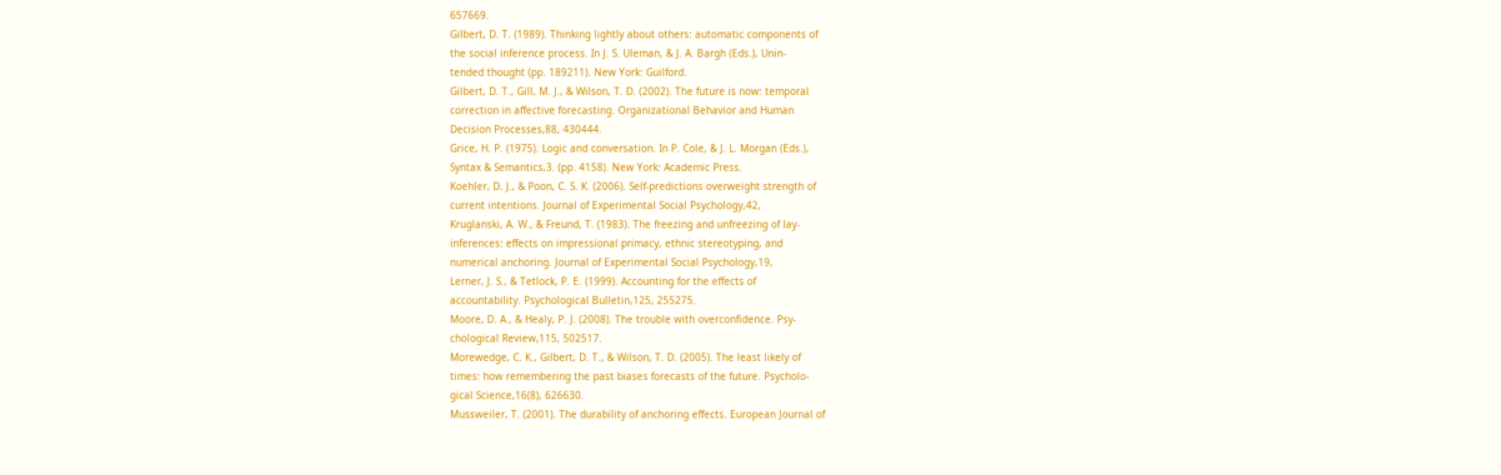657669.
Gilbert, D. T. (1989). Thinking lightly about others: automatic components of
the social inference process. In J. S. Uleman, & J. A. Bargh (Eds.), Unin-
tended thought (pp. 189211). New York: Guilford.
Gilbert, D. T., Gill, M. J., & Wilson, T. D. (2002). The future is now: temporal
correction in affective forecasting. Organizational Behavior and Human
Decision Processes,88, 430444.
Grice, H. P. (1975). Logic and conversation. In P. Cole, & J. L. Morgan (Eds.),
Syntax & Semantics,3. (pp. 4158). New York: Academic Press.
Koehler, D. J., & Poon, C. S. K. (2006). Self-predictions overweight strength of
current intentions. Journal of Experimental Social Psychology,42,
Kruglanski, A. W., & Freund, T. (1983). The freezing and unfreezing of lay-
inferences: effects on impressional primacy, ethnic stereotyping, and
numerical anchoring. Journal of Experimental Social Psychology,19,
Lerner, J. S., & Tetlock, P. E. (1999). Accounting for the effects of
accountability. Psychological Bulletin,125, 255275.
Moore, D. A., & Healy, P. J. (2008). The trouble with overconfidence. Psy-
chological Review,115, 502517.
Morewedge, C. K., Gilbert, D. T., & Wilson, T. D. (2005). The least likely of
times: how remembering the past biases forecasts of the future. Psycholo-
gical Science,16(8), 626630.
Mussweiler, T. (2001). The durability of anchoring effects. European Journal of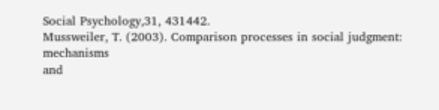Social Psychology,31, 431442.
Mussweiler, T. (2003). Comparison processes in social judgment: mechanisms
and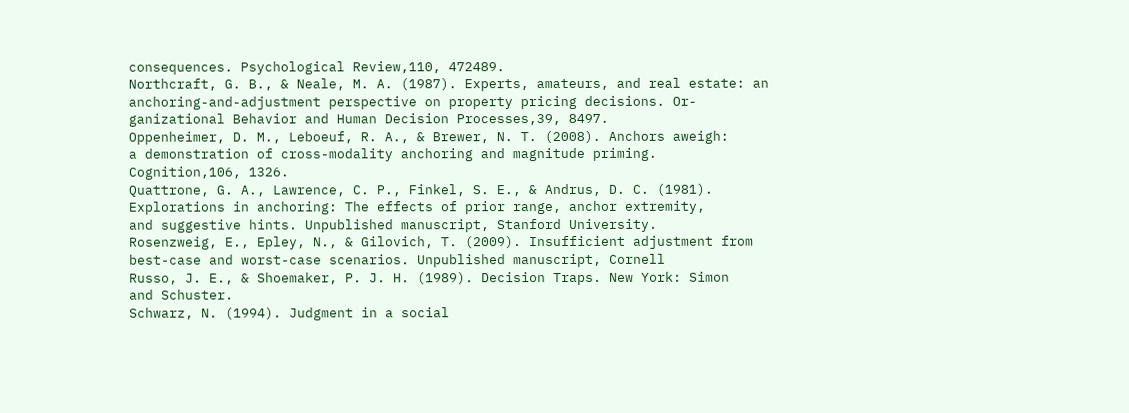consequences. Psychological Review,110, 472489.
Northcraft, G. B., & Neale, M. A. (1987). Experts, amateurs, and real estate: an
anchoring-and-adjustment perspective on property pricing decisions. Or-
ganizational Behavior and Human Decision Processes,39, 8497.
Oppenheimer, D. M., Leboeuf, R. A., & Brewer, N. T. (2008). Anchors aweigh:
a demonstration of cross-modality anchoring and magnitude priming.
Cognition,106, 1326.
Quattrone, G. A., Lawrence, C. P., Finkel, S. E., & Andrus, D. C. (1981).
Explorations in anchoring: The effects of prior range, anchor extremity,
and suggestive hints. Unpublished manuscript, Stanford University.
Rosenzweig, E., Epley, N., & Gilovich, T. (2009). Insufficient adjustment from
best-case and worst-case scenarios. Unpublished manuscript, Cornell
Russo, J. E., & Shoemaker, P. J. H. (1989). Decision Traps. New York: Simon
and Schuster.
Schwarz, N. (1994). Judgment in a social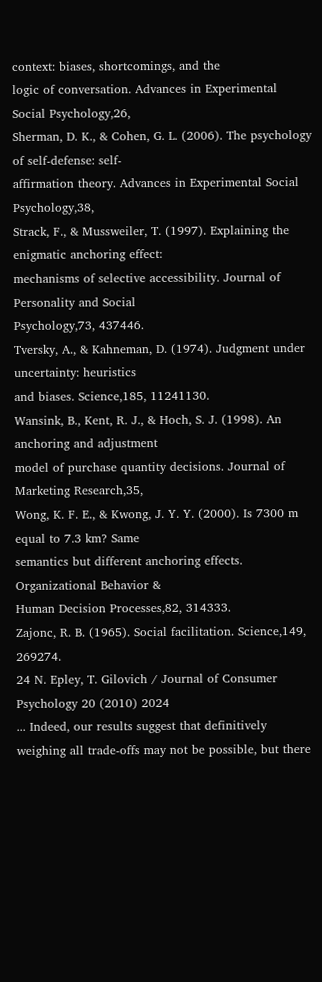context: biases, shortcomings, and the
logic of conversation. Advances in Experimental Social Psychology,26,
Sherman, D. K., & Cohen, G. L. (2006). The psychology of self-defense: self-
affirmation theory. Advances in Experimental Social Psychology,38,
Strack, F., & Mussweiler, T. (1997). Explaining the enigmatic anchoring effect:
mechanisms of selective accessibility. Journal of Personality and Social
Psychology,73, 437446.
Tversky, A., & Kahneman, D. (1974). Judgment under uncertainty: heuristics
and biases. Science,185, 11241130.
Wansink, B., Kent, R. J., & Hoch, S. J. (1998). An anchoring and adjustment
model of purchase quantity decisions. Journal of Marketing Research,35,
Wong, K. F. E., & Kwong, J. Y. Y. (2000). Is 7300 m equal to 7.3 km? Same
semantics but different anchoring effects. Organizational Behavior &
Human Decision Processes,82, 314333.
Zajonc, R. B. (1965). Social facilitation. Science,149, 269274.
24 N. Epley, T. Gilovich / Journal of Consumer Psychology 20 (2010) 2024
... Indeed, our results suggest that definitively weighing all trade-offs may not be possible, but there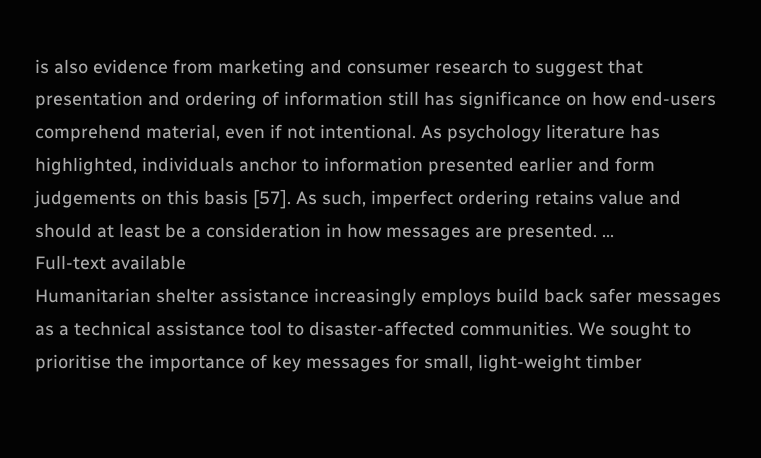is also evidence from marketing and consumer research to suggest that presentation and ordering of information still has significance on how end-users comprehend material, even if not intentional. As psychology literature has highlighted, individuals anchor to information presented earlier and form judgements on this basis [57]. As such, imperfect ordering retains value and should at least be a consideration in how messages are presented. ...
Full-text available
Humanitarian shelter assistance increasingly employs build back safer messages as a technical assistance tool to disaster-affected communities. We sought to prioritise the importance of key messages for small, light-weight timber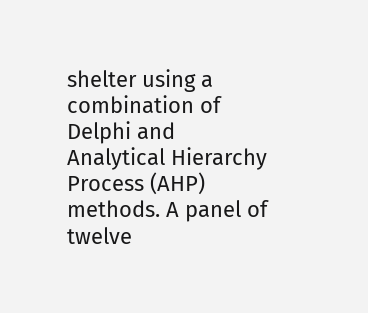shelter using a combination of Delphi and Analytical Hierarchy Process (AHP) methods. A panel of twelve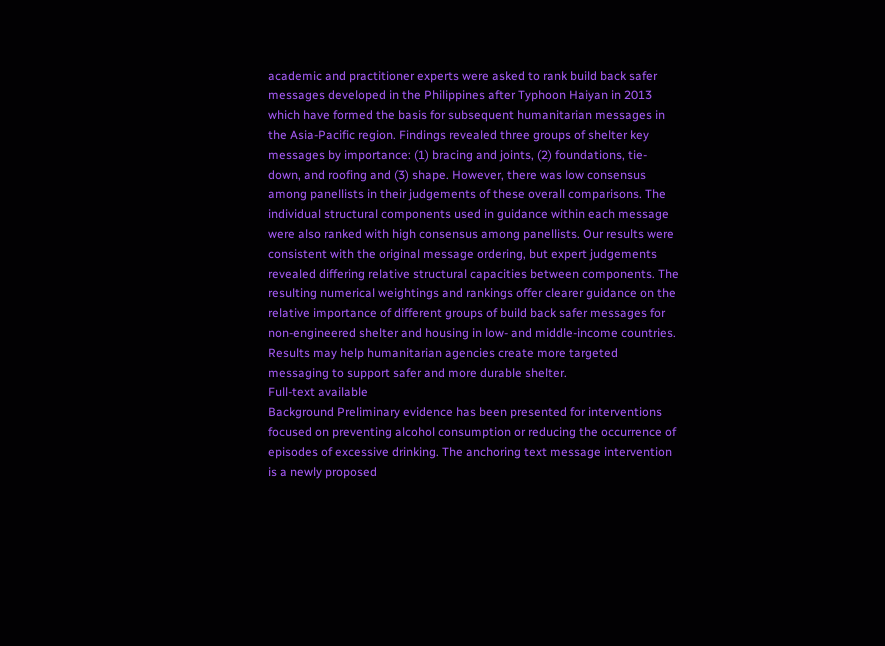academic and practitioner experts were asked to rank build back safer messages developed in the Philippines after Typhoon Haiyan in 2013 which have formed the basis for subsequent humanitarian messages in the Asia-Pacific region. Findings revealed three groups of shelter key messages by importance: (1) bracing and joints, (2) foundations, tie-down, and roofing and (3) shape. However, there was low consensus among panellists in their judgements of these overall comparisons. The individual structural components used in guidance within each message were also ranked with high consensus among panellists. Our results were consistent with the original message ordering, but expert judgements revealed differing relative structural capacities between components. The resulting numerical weightings and rankings offer clearer guidance on the relative importance of different groups of build back safer messages for non-engineered shelter and housing in low- and middle-income countries. Results may help humanitarian agencies create more targeted messaging to support safer and more durable shelter.
Full-text available
Background Preliminary evidence has been presented for interventions focused on preventing alcohol consumption or reducing the occurrence of episodes of excessive drinking. The anchoring text message intervention is a newly proposed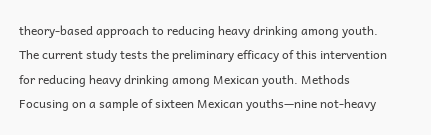theory-based approach to reducing heavy drinking among youth. The current study tests the preliminary efficacy of this intervention for reducing heavy drinking among Mexican youth. Methods Focusing on a sample of sixteen Mexican youths—nine not-heavy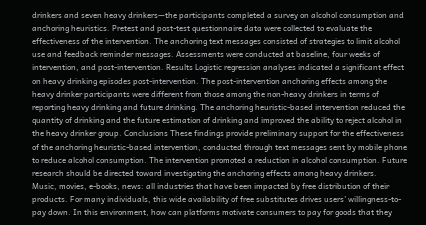drinkers and seven heavy drinkers—the participants completed a survey on alcohol consumption and anchoring heuristics. Pretest and post-test questionnaire data were collected to evaluate the effectiveness of the intervention. The anchoring text messages consisted of strategies to limit alcohol use and feedback reminder messages. Assessments were conducted at baseline, four weeks of intervention, and post-intervention. Results Logistic regression analyses indicated a significant effect on heavy drinking episodes post-intervention. The post-intervention anchoring effects among the heavy drinker participants were different from those among the non-heavy drinkers in terms of reporting heavy drinking and future drinking. The anchoring heuristic-based intervention reduced the quantity of drinking and the future estimation of drinking and improved the ability to reject alcohol in the heavy drinker group. Conclusions These findings provide preliminary support for the effectiveness of the anchoring heuristic-based intervention, conducted through text messages sent by mobile phone to reduce alcohol consumption. The intervention promoted a reduction in alcohol consumption. Future research should be directed toward investigating the anchoring effects among heavy drinkers.
Music, movies, e-books, news: all industries that have been impacted by free distribution of their products. For many individuals, this wide availability of free substitutes drives users’ willingness-to-pay down. In this environment, how can platforms motivate consumers to pay for goods that they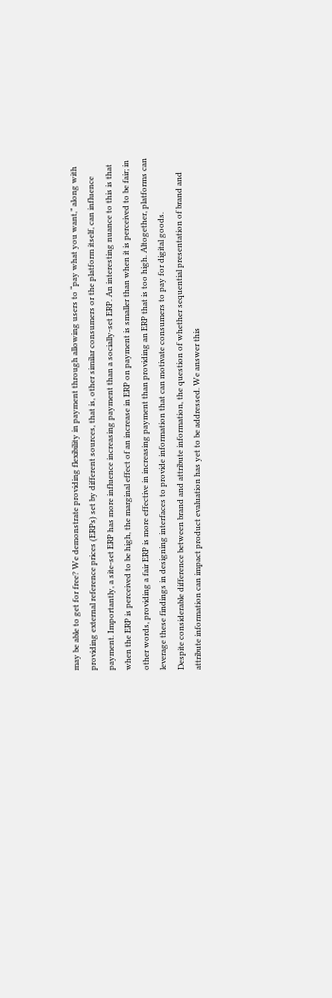may be able to get for free? We demonstrate providing flexibility in payment through allowing users to “pay what you want,” along with providing external reference prices (ERPs) set by different sources, that is, other similar consumers or the platform itself, can influence payment. Importantly, a site-set ERP has more influence increasing payment than a socially-set ERP. An interesting nuance to this is that when the ERP is perceived to be high, the marginal effect of an increase in ERP on payment is smaller than when it is perceived to be fair; in other words, providing a fair ERP is more effective in increasing payment than providing an ERP that is too high. Altogether, platforms can leverage these findings in designing interfaces to provide information that can motivate consumers to pay for digital goods.
Despite considerable difference between brand and attribute information, the question of whether sequential presentation of brand and attribute information can impact product evaluation has yet to be addressed. We answer this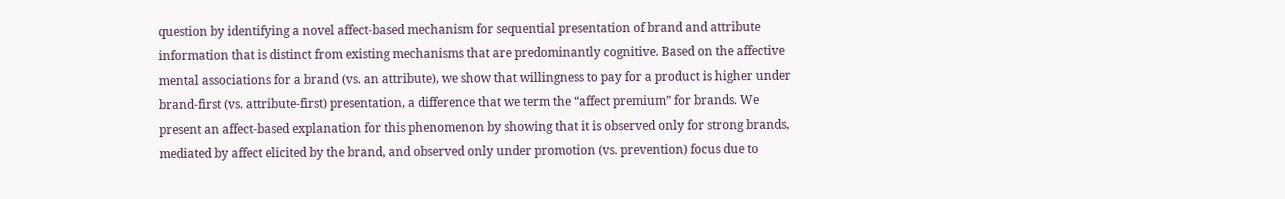question by identifying a novel affect‐based mechanism for sequential presentation of brand and attribute information that is distinct from existing mechanisms that are predominantly cognitive. Based on the affective mental associations for a brand (vs. an attribute), we show that willingness to pay for a product is higher under brand‐first (vs. attribute‐first) presentation, a difference that we term the “affect premium” for brands. We present an affect‐based explanation for this phenomenon by showing that it is observed only for strong brands, mediated by affect elicited by the brand, and observed only under promotion (vs. prevention) focus due to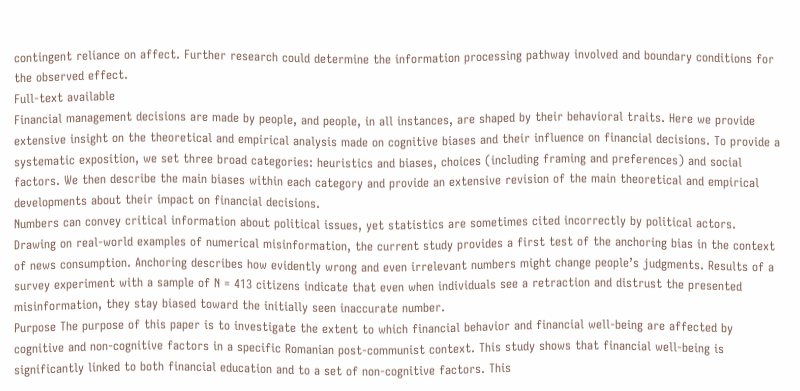contingent reliance on affect. Further research could determine the information processing pathway involved and boundary conditions for the observed effect.
Full-text available
Financial management decisions are made by people, and people, in all instances, are shaped by their behavioral traits. Here we provide extensive insight on the theoretical and empirical analysis made on cognitive biases and their influence on financial decisions. To provide a systematic exposition, we set three broad categories: heuristics and biases, choices (including framing and preferences) and social factors. We then describe the main biases within each category and provide an extensive revision of the main theoretical and empirical developments about their impact on financial decisions.
Numbers can convey critical information about political issues, yet statistics are sometimes cited incorrectly by political actors. Drawing on real-world examples of numerical misinformation, the current study provides a first test of the anchoring bias in the context of news consumption. Anchoring describes how evidently wrong and even irrelevant numbers might change people’s judgments. Results of a survey experiment with a sample of N = 413 citizens indicate that even when individuals see a retraction and distrust the presented misinformation, they stay biased toward the initially seen inaccurate number.
Purpose The purpose of this paper is to investigate the extent to which financial behavior and financial well-being are affected by cognitive and non-cognitive factors in a specific Romanian post-communist context. This study shows that financial well-being is significantly linked to both financial education and to a set of non-cognitive factors. This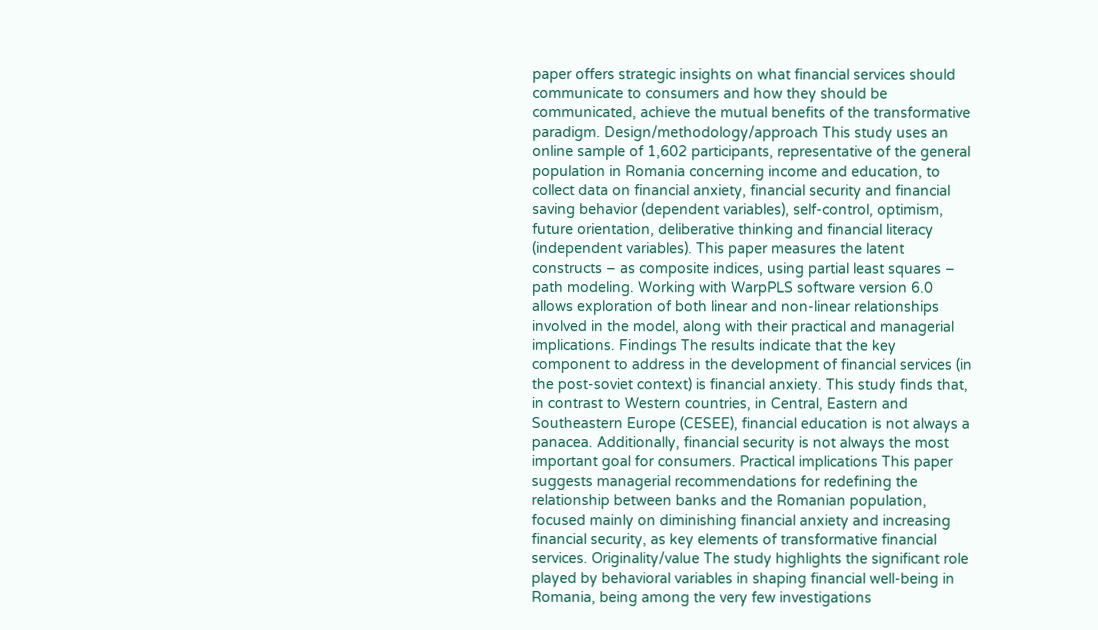paper offers strategic insights on what financial services should communicate to consumers and how they should be communicated, achieve the mutual benefits of the transformative paradigm. Design/methodology/approach This study uses an online sample of 1,602 participants, representative of the general population in Romania concerning income and education, to collect data on financial anxiety, financial security and financial saving behavior (dependent variables), self-control, optimism, future orientation, deliberative thinking and financial literacy (independent variables). This paper measures the latent constructs – as composite indices, using partial least squares – path modeling. Working with WarpPLS software version 6.0 allows exploration of both linear and non-linear relationships involved in the model, along with their practical and managerial implications. Findings The results indicate that the key component to address in the development of financial services (in the post-soviet context) is financial anxiety. This study finds that, in contrast to Western countries, in Central, Eastern and Southeastern Europe (CESEE), financial education is not always a panacea. Additionally, financial security is not always the most important goal for consumers. Practical implications This paper suggests managerial recommendations for redefining the relationship between banks and the Romanian population, focused mainly on diminishing financial anxiety and increasing financial security, as key elements of transformative financial services. Originality/value The study highlights the significant role played by behavioral variables in shaping financial well-being in Romania, being among the very few investigations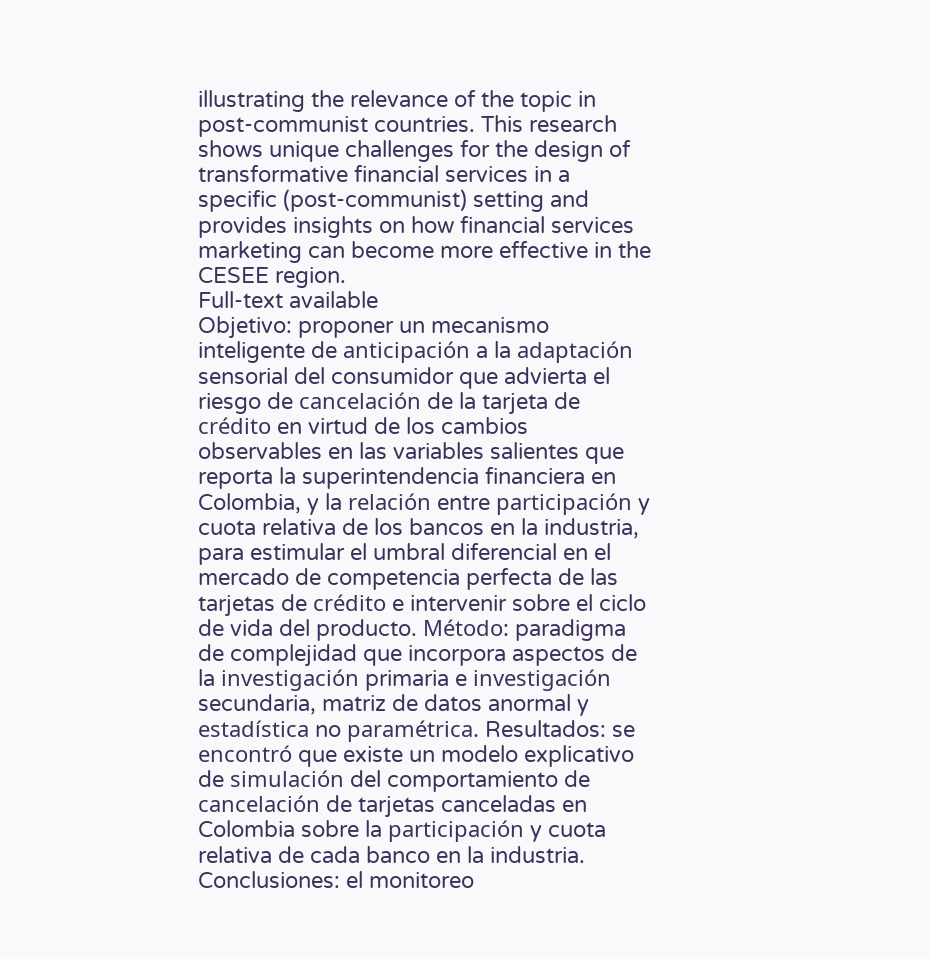illustrating the relevance of the topic in post-communist countries. This research shows unique challenges for the design of transformative financial services in a specific (post-communist) setting and provides insights on how financial services marketing can become more effective in the CESEE region.
Full-text available
Objetivo: proponer un mecanismo inteligente de anticipación a la adaptación sensorial del consumidor que advierta el riesgo de cancelación de la tarjeta de crédito en virtud de los cambios observables en las variables salientes que reporta la superintendencia financiera en Colombia, y la relación entre participación y cuota relativa de los bancos en la industria, para estimular el umbral diferencial en el mercado de competencia perfecta de las tarjetas de crédito e intervenir sobre el ciclo de vida del producto. Método: paradigma de complejidad que incorpora aspectos de la investigación primaria e investigación secundaria, matriz de datos anormal y estadística no paramétrica. Resultados: se encontró que existe un modelo explicativo de simulación del comportamiento de cancelación de tarjetas canceladas en Colombia sobre la participación y cuota relativa de cada banco en la industria. Conclusiones: el monitoreo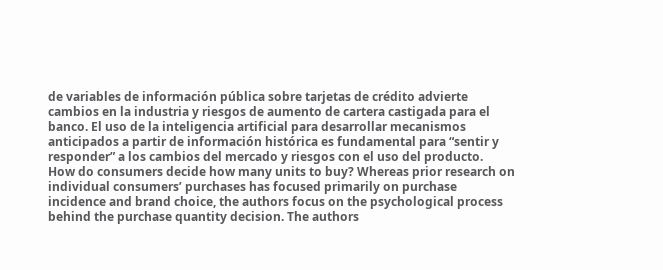de variables de información pública sobre tarjetas de crédito advierte cambios en la industria y riesgos de aumento de cartera castigada para el banco. El uso de la inteligencia artificial para desarrollar mecanismos anticipados a partir de información histórica es fundamental para “sentir y responder” a los cambios del mercado y riesgos con el uso del producto.
How do consumers decide how many units to buy? Whereas prior research on individual consumers’ purchases has focused primarily on purchase incidence and brand choice, the authors focus on the psychological process behind the purchase quantity decision. The authors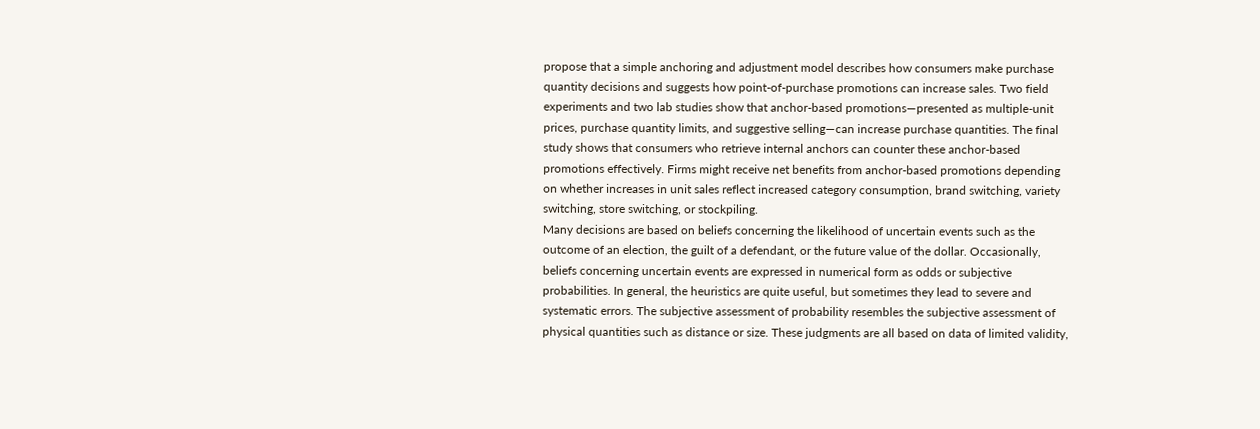propose that a simple anchoring and adjustment model describes how consumers make purchase quantity decisions and suggests how point-of-purchase promotions can increase sales. Two field experiments and two lab studies show that anchor-based promotions—presented as multiple-unit prices, purchase quantity limits, and suggestive selling—can increase purchase quantities. The final study shows that consumers who retrieve internal anchors can counter these anchor-based promotions effectively. Firms might receive net benefits from anchor-based promotions depending on whether increases in unit sales reflect increased category consumption, brand switching, variety switching, store switching, or stockpiling.
Many decisions are based on beliefs concerning the likelihood of uncertain events such as the outcome of an election, the guilt of a defendant, or the future value of the dollar. Occasionally, beliefs concerning uncertain events are expressed in numerical form as odds or subjective probabilities. In general, the heuristics are quite useful, but sometimes they lead to severe and systematic errors. The subjective assessment of probability resembles the subjective assessment of physical quantities such as distance or size. These judgments are all based on data of limited validity,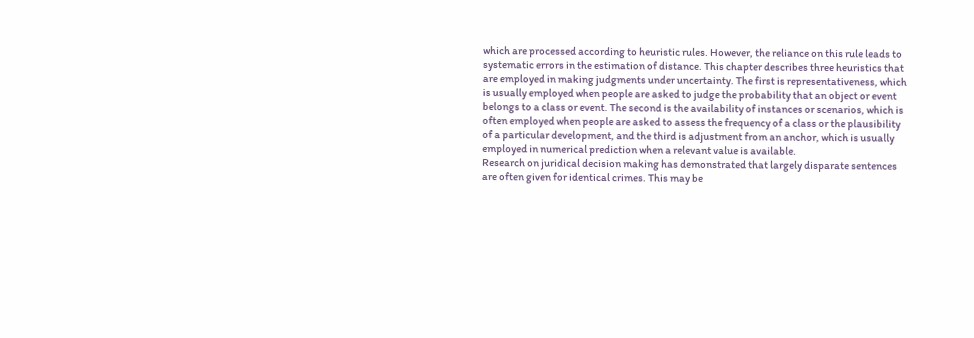which are processed according to heuristic rules. However, the reliance on this rule leads to systematic errors in the estimation of distance. This chapter describes three heuristics that are employed in making judgments under uncertainty. The first is representativeness, which is usually employed when people are asked to judge the probability that an object or event belongs to a class or event. The second is the availability of instances or scenarios, which is often employed when people are asked to assess the frequency of a class or the plausibility of a particular development, and the third is adjustment from an anchor, which is usually employed in numerical prediction when a relevant value is available.
Research on juridical decision making has demonstrated that largely disparate sentences are often given for identical crimes. This may be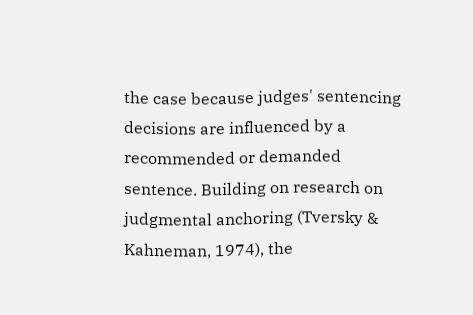the case because judges' sentencing decisions are influenced by a recommended or demanded sentence. Building on research on judgmental anchoring (Tversky & Kahneman, 1974), the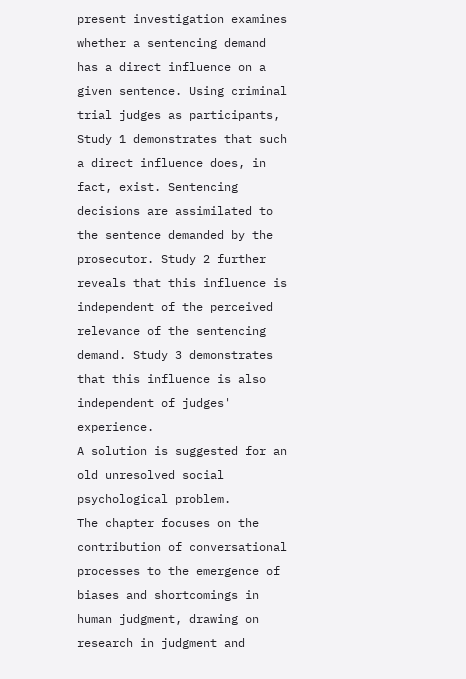present investigation examines whether a sentencing demand has a direct influence on a given sentence. Using criminal trial judges as participants, Study 1 demonstrates that such a direct influence does, in fact, exist. Sentencing decisions are assimilated to the sentence demanded by the prosecutor. Study 2 further reveals that this influence is independent of the perceived relevance of the sentencing demand. Study 3 demonstrates that this influence is also independent of judges' experience.
A solution is suggested for an old unresolved social psychological problem.
The chapter focuses on the contribution of conversational processes to the emergence of biases and shortcomings in human judgment, drawing on research in judgment and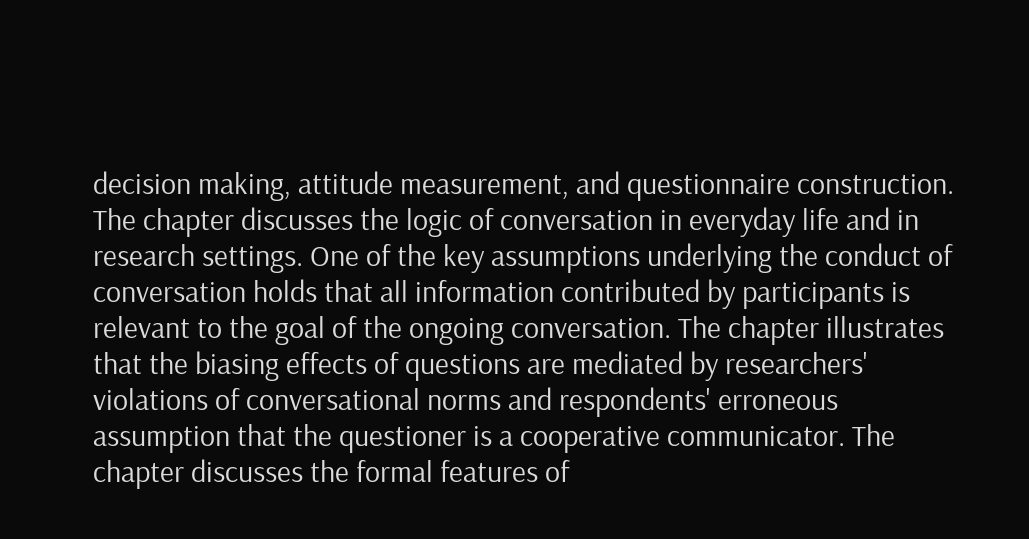decision making, attitude measurement, and questionnaire construction. The chapter discusses the logic of conversation in everyday life and in research settings. One of the key assumptions underlying the conduct of conversation holds that all information contributed by participants is relevant to the goal of the ongoing conversation. The chapter illustrates that the biasing effects of questions are mediated by researchers' violations of conversational norms and respondents' erroneous assumption that the questioner is a cooperative communicator. The chapter discusses the formal features of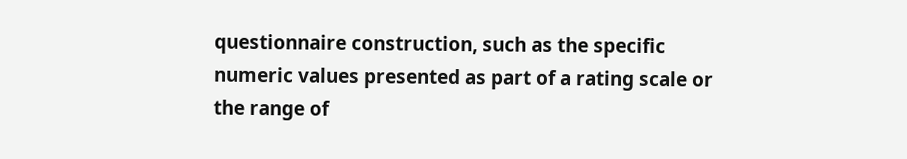questionnaire construction, such as the specific numeric values presented as part of a rating scale or the range of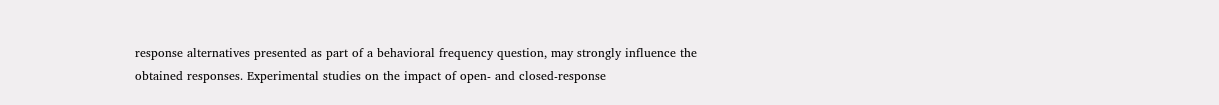response alternatives presented as part of a behavioral frequency question, may strongly influence the obtained responses. Experimental studies on the impact of open- and closed-response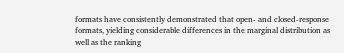formats have consistently demonstrated that open- and closed-response formats, yielding considerable differences in the marginal distribution as well as the ranking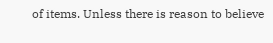of items. Unless there is reason to believe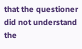that the questioner did not understand the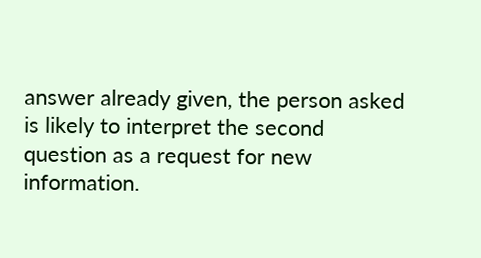answer already given, the person asked is likely to interpret the second question as a request for new information.